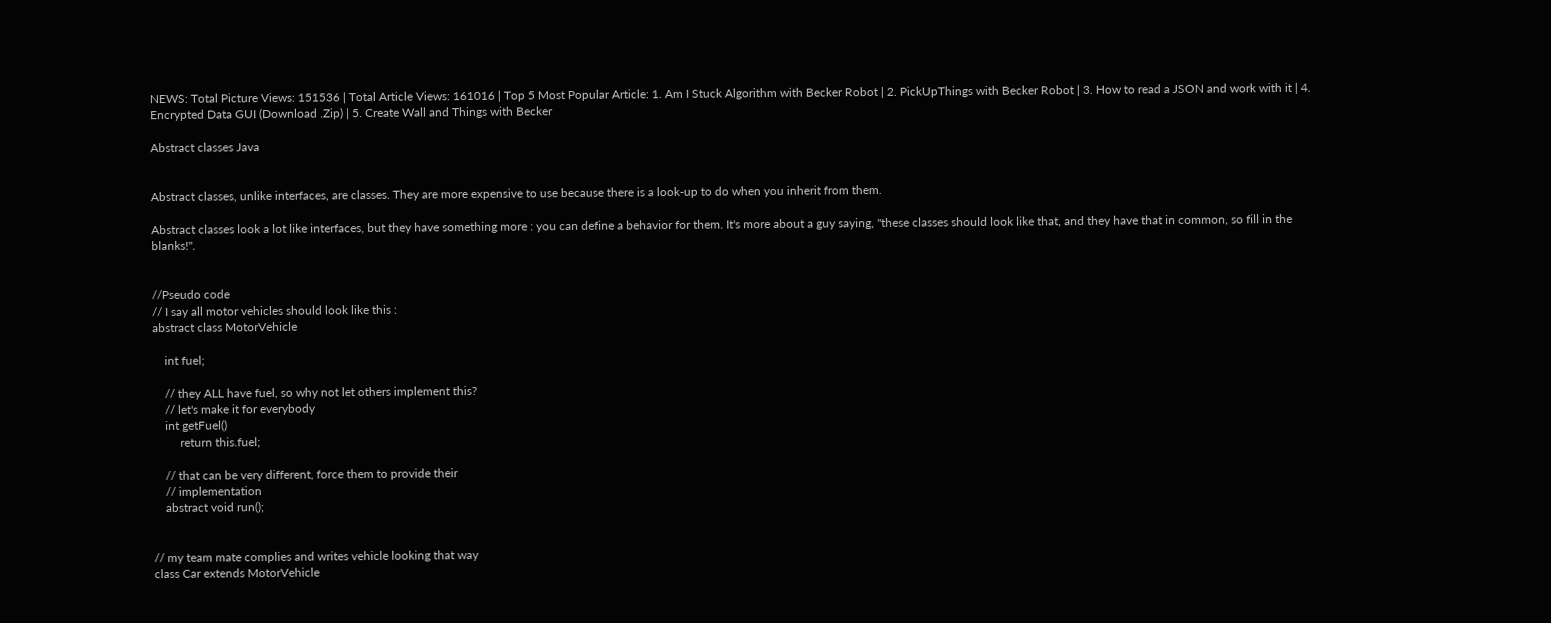NEWS: Total Picture Views: 151536 | Total Article Views: 161016 | Top 5 Most Popular Article: 1. Am I Stuck Algorithm with Becker Robot | 2. PickUpThings with Becker Robot | 3. How to read a JSON and work with it | 4. Encrypted Data GUI (Download .Zip) | 5. Create Wall and Things with Becker

Abstract classes Java


Abstract classes, unlike interfaces, are classes. They are more expensive to use because there is a look-up to do when you inherit from them.

Abstract classes look a lot like interfaces, but they have something more : you can define a behavior for them. It's more about a guy saying, "these classes should look like that, and they have that in common, so fill in the blanks!".


//Pseudo code
// I say all motor vehicles should look like this :
abstract class MotorVehicle

    int fuel;

    // they ALL have fuel, so why not let others implement this?
    // let's make it for everybody
    int getFuel()
         return this.fuel;

    // that can be very different, force them to provide their
    // implementation
    abstract void run();


// my team mate complies and writes vehicle looking that way
class Car extends MotorVehicle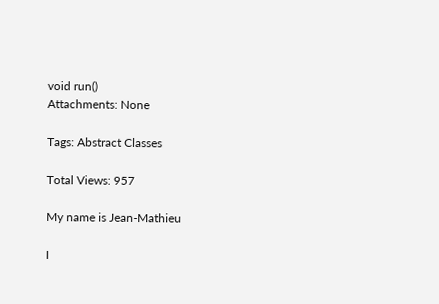void run()
Attachments: None

Tags: Abstract Classes

Total Views: 957

My name is Jean-Mathieu

I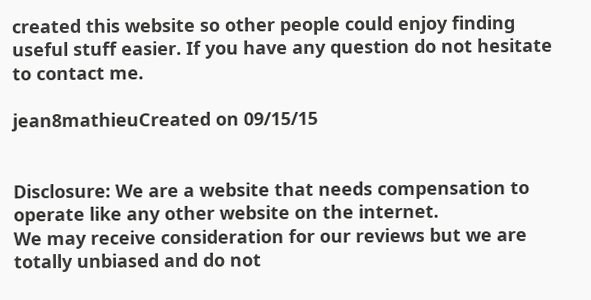created this website so other people could enjoy finding useful stuff easier. If you have any question do not hesitate to contact me.

jean8mathieuCreated on 09/15/15


Disclosure: We are a website that needs compensation to operate like any other website on the internet.
We may receive consideration for our reviews but we are totally unbiased and do not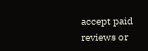accept paid reviews or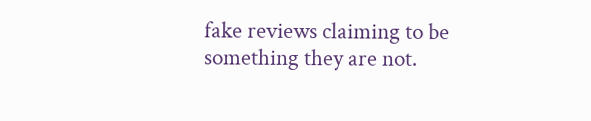fake reviews claiming to be something they are not.